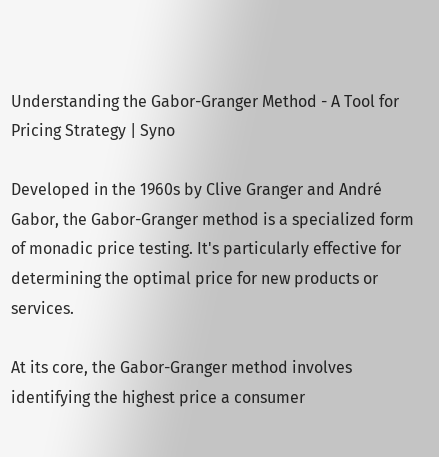Understanding the Gabor-Granger Method - A Tool for Pricing Strategy | Syno

Developed in the 1960s by Clive Granger and André Gabor, the Gabor-Granger method is a specialized form of monadic price testing. It's particularly effective for determining the optimal price for new products or services.

At its core, the Gabor-Granger method involves identifying the highest price a consumer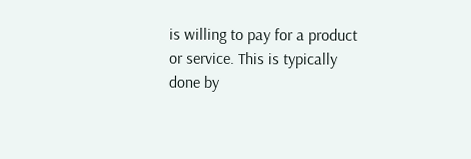is willing to pay for a product or service. This is typically done by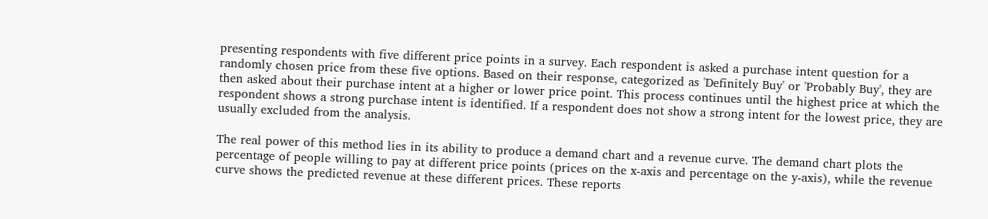presenting respondents with five different price points in a survey. Each respondent is asked a purchase intent question for a randomly chosen price from these five options. Based on their response, categorized as 'Definitely Buy' or 'Probably Buy', they are then asked about their purchase intent at a higher or lower price point. This process continues until the highest price at which the respondent shows a strong purchase intent is identified. If a respondent does not show a strong intent for the lowest price, they are usually excluded from the analysis.

The real power of this method lies in its ability to produce a demand chart and a revenue curve. The demand chart plots the percentage of people willing to pay at different price points (prices on the x-axis and percentage on the y-axis), while the revenue curve shows the predicted revenue at these different prices. These reports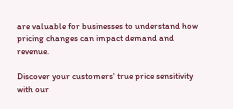are valuable for businesses to understand how pricing changes can impact demand and revenue.

Discover your customers' true price sensitivity with our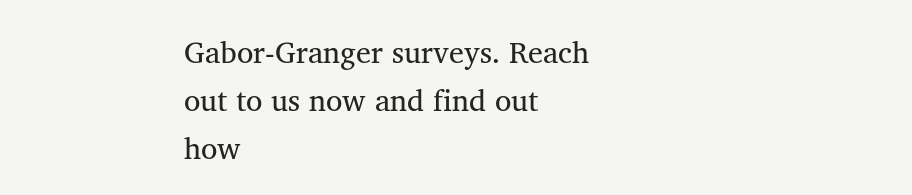Gabor-Granger surveys. Reach out to us now and find out how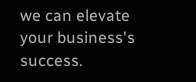we can elevate your business's success.